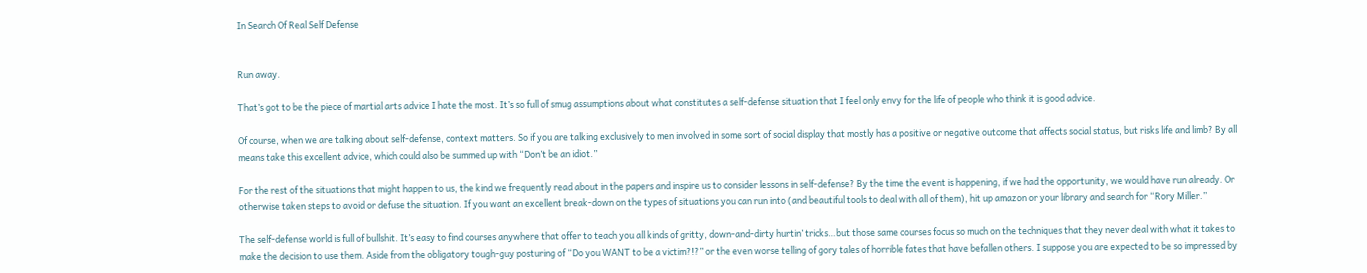In Search Of Real Self Defense


Run away.

That’s got to be the piece of martial arts advice I hate the most. It’s so full of smug assumptions about what constitutes a self-defense situation that I feel only envy for the life of people who think it is good advice.

Of course, when we are talking about self-defense, context matters. So if you are talking exclusively to men involved in some sort of social display that mostly has a positive or negative outcome that affects social status, but risks life and limb? By all means take this excellent advice, which could also be summed up with “Don’t be an idiot.”

For the rest of the situations that might happen to us, the kind we frequently read about in the papers and inspire us to consider lessons in self-defense? By the time the event is happening, if we had the opportunity, we would have run already. Or otherwise taken steps to avoid or defuse the situation. If you want an excellent break-down on the types of situations you can run into (and beautiful tools to deal with all of them), hit up amazon or your library and search for “Rory Miller.”

The self-defense world is full of bullshit. It’s easy to find courses anywhere that offer to teach you all kinds of gritty, down-and-dirty hurtin’ tricks…but those same courses focus so much on the techniques that they never deal with what it takes to make the decision to use them. Aside from the obligatory tough-guy posturing of “Do you WANT to be a victim?!?” or the even worse telling of gory tales of horrible fates that have befallen others. I suppose you are expected to be so impressed by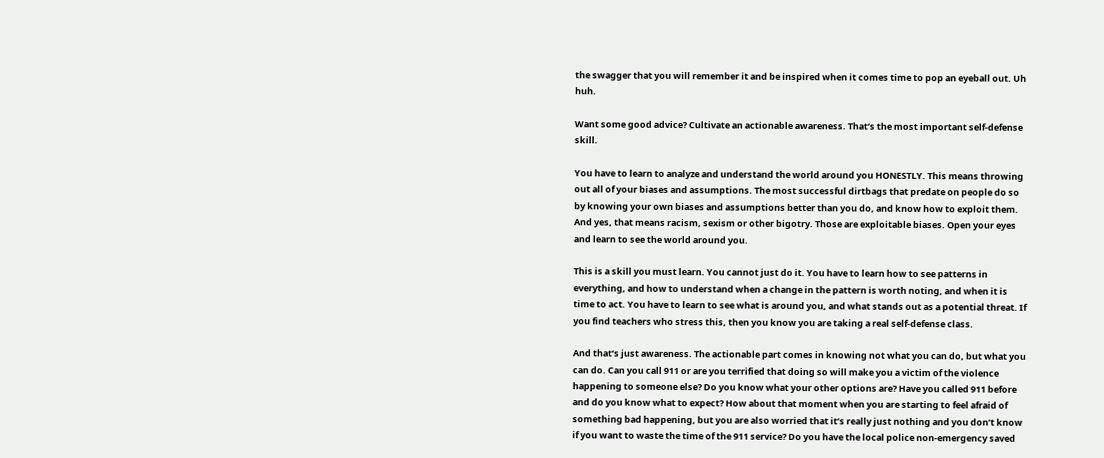the swagger that you will remember it and be inspired when it comes time to pop an eyeball out. Uh huh.

Want some good advice? Cultivate an actionable awareness. That’s the most important self-defense skill.

You have to learn to analyze and understand the world around you HONESTLY. This means throwing out all of your biases and assumptions. The most successful dirtbags that predate on people do so by knowing your own biases and assumptions better than you do, and know how to exploit them. And yes, that means racism, sexism or other bigotry. Those are exploitable biases. Open your eyes and learn to see the world around you.

This is a skill you must learn. You cannot just do it. You have to learn how to see patterns in everything, and how to understand when a change in the pattern is worth noting, and when it is time to act. You have to learn to see what is around you, and what stands out as a potential threat. If you find teachers who stress this, then you know you are taking a real self-defense class.

And that’s just awareness. The actionable part comes in knowing not what you can do, but what you can do. Can you call 911 or are you terrified that doing so will make you a victim of the violence happening to someone else? Do you know what your other options are? Have you called 911 before and do you know what to expect? How about that moment when you are starting to feel afraid of something bad happening, but you are also worried that it’s really just nothing and you don’t know if you want to waste the time of the 911 service? Do you have the local police non-emergency saved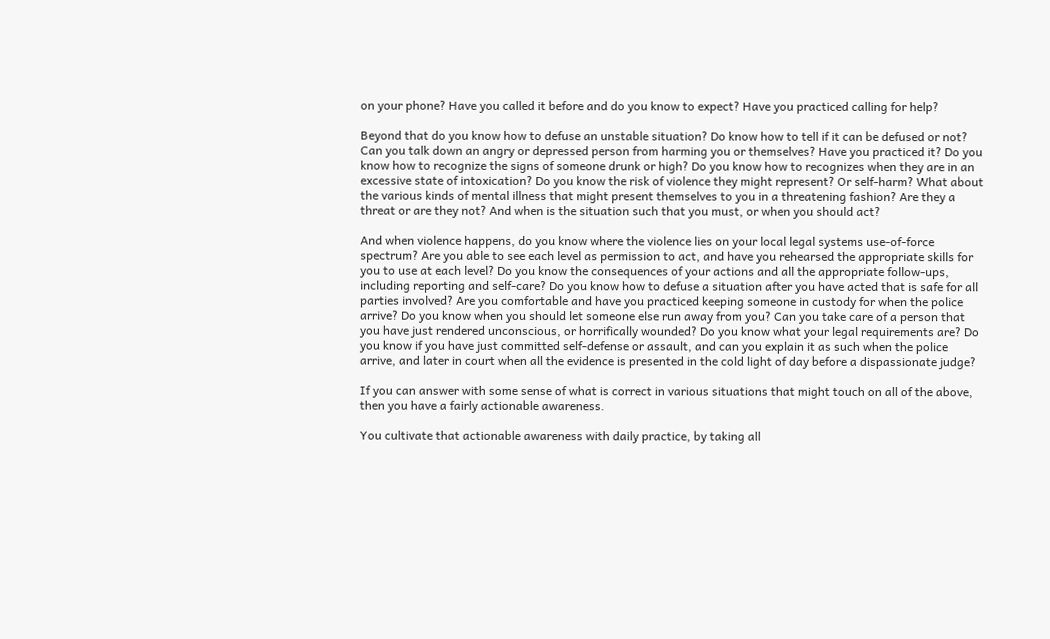on your phone? Have you called it before and do you know to expect? Have you practiced calling for help?

Beyond that do you know how to defuse an unstable situation? Do know how to tell if it can be defused or not? Can you talk down an angry or depressed person from harming you or themselves? Have you practiced it? Do you know how to recognize the signs of someone drunk or high? Do you know how to recognizes when they are in an excessive state of intoxication? Do you know the risk of violence they might represent? Or self-harm? What about the various kinds of mental illness that might present themselves to you in a threatening fashion? Are they a threat or are they not? And when is the situation such that you must, or when you should act?

And when violence happens, do you know where the violence lies on your local legal systems use-of-force spectrum? Are you able to see each level as permission to act, and have you rehearsed the appropriate skills for you to use at each level? Do you know the consequences of your actions and all the appropriate follow-ups, including reporting and self-care? Do you know how to defuse a situation after you have acted that is safe for all parties involved? Are you comfortable and have you practiced keeping someone in custody for when the police arrive? Do you know when you should let someone else run away from you? Can you take care of a person that you have just rendered unconscious, or horrifically wounded? Do you know what your legal requirements are? Do you know if you have just committed self-defense or assault, and can you explain it as such when the police arrive, and later in court when all the evidence is presented in the cold light of day before a dispassionate judge?

If you can answer with some sense of what is correct in various situations that might touch on all of the above, then you have a fairly actionable awareness.

You cultivate that actionable awareness with daily practice, by taking all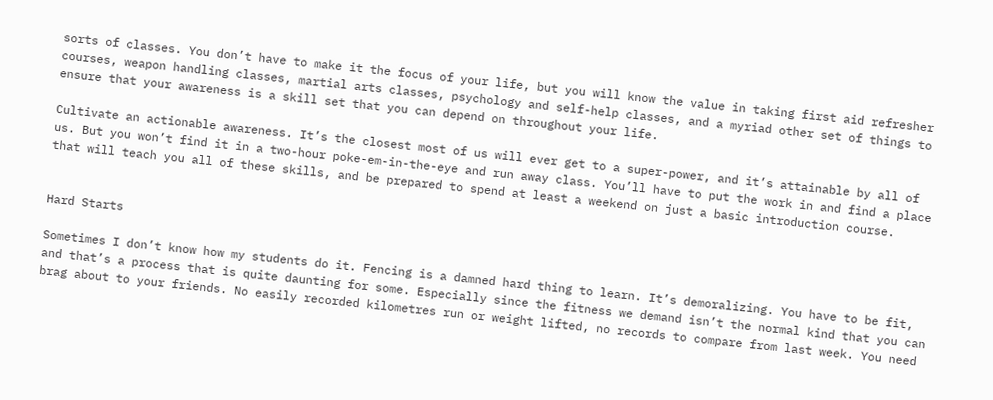sorts of classes. You don’t have to make it the focus of your life, but you will know the value in taking first aid refresher courses, weapon handling classes, martial arts classes, psychology and self-help classes, and a myriad other set of things to ensure that your awareness is a skill set that you can depend on throughout your life.

Cultivate an actionable awareness. It’s the closest most of us will ever get to a super-power, and it’s attainable by all of us. But you won’t find it in a two-hour poke-em-in-the-eye and run away class. You’ll have to put the work in and find a place that will teach you all of these skills, and be prepared to spend at least a weekend on just a basic introduction course.


Hard Starts

Sometimes I don’t know how my students do it. Fencing is a damned hard thing to learn. It’s demoralizing. You have to be fit, and that’s a process that is quite daunting for some. Especially since the fitness we demand isn’t the normal kind that you can brag about to your friends. No easily recorded kilometres run or weight lifted, no records to compare from last week. You need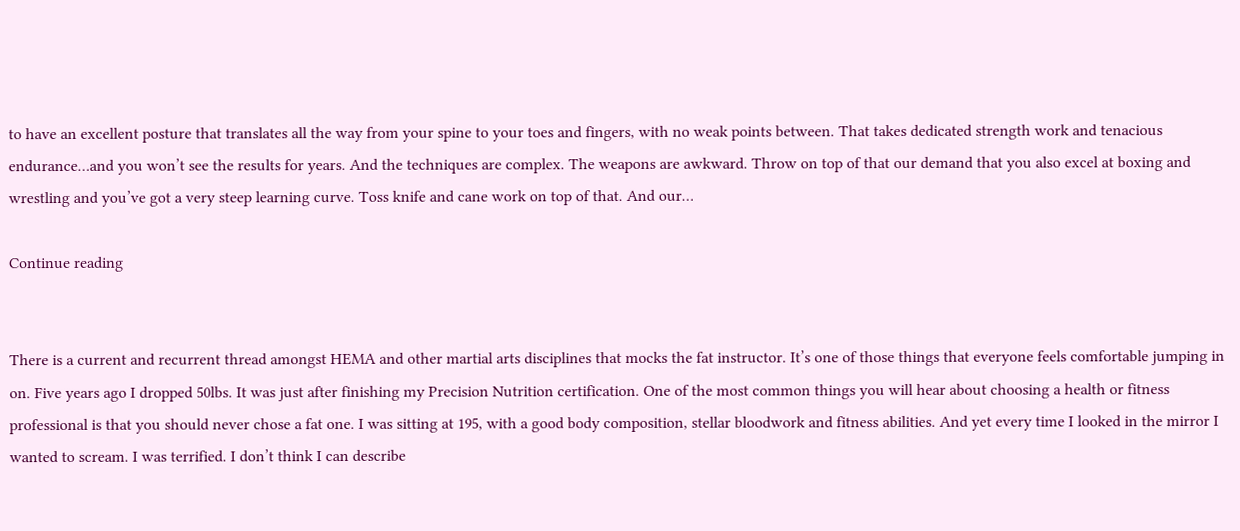to have an excellent posture that translates all the way from your spine to your toes and fingers, with no weak points between. That takes dedicated strength work and tenacious endurance…and you won’t see the results for years. And the techniques are complex. The weapons are awkward. Throw on top of that our demand that you also excel at boxing and wrestling and you’ve got a very steep learning curve. Toss knife and cane work on top of that. And our…

Continue reading


There is a current and recurrent thread amongst HEMA and other martial arts disciplines that mocks the fat instructor. It’s one of those things that everyone feels comfortable jumping in on. Five years ago I dropped 50lbs. It was just after finishing my Precision Nutrition certification. One of the most common things you will hear about choosing a health or fitness professional is that you should never chose a fat one. I was sitting at 195, with a good body composition, stellar bloodwork and fitness abilities. And yet every time I looked in the mirror I wanted to scream. I was terrified. I don’t think I can describe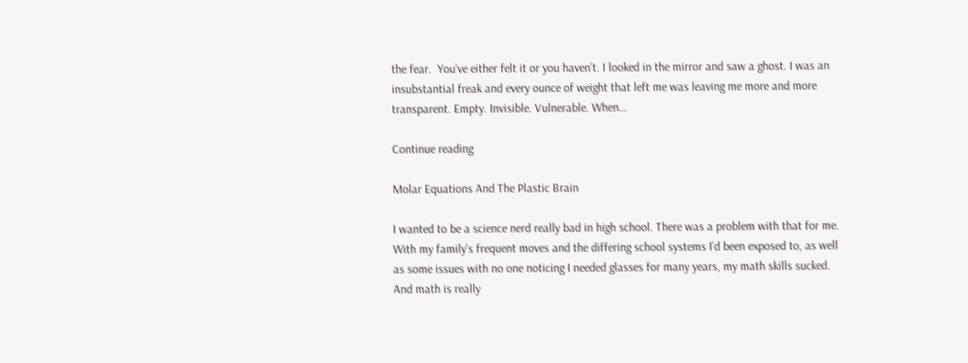the fear.  You’ve either felt it or you haven’t. I looked in the mirror and saw a ghost. I was an insubstantial freak and every ounce of weight that left me was leaving me more and more transparent. Empty. Invisible. Vulnerable. When…

Continue reading

Molar Equations And The Plastic Brain

I wanted to be a science nerd really bad in high school. There was a problem with that for me. With my family’s frequent moves and the differing school systems I’d been exposed to, as well as some issues with no one noticing I needed glasses for many years, my math skills sucked. And math is really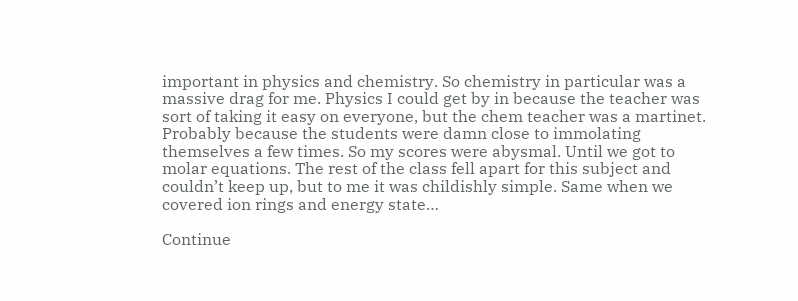important in physics and chemistry. So chemistry in particular was a massive drag for me. Physics I could get by in because the teacher was sort of taking it easy on everyone, but the chem teacher was a martinet. Probably because the students were damn close to immolating themselves a few times. So my scores were abysmal. Until we got to molar equations. The rest of the class fell apart for this subject and couldn’t keep up, but to me it was childishly simple. Same when we covered ion rings and energy state…

Continue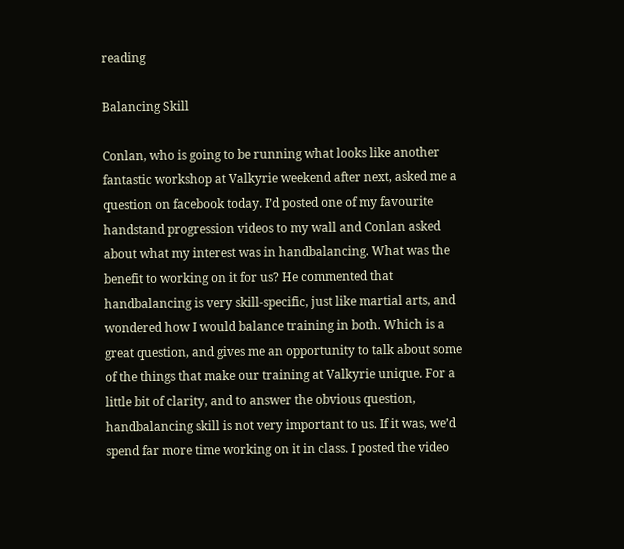reading

Balancing Skill

Conlan, who is going to be running what looks like another fantastic workshop at Valkyrie weekend after next, asked me a question on facebook today. I’d posted one of my favourite handstand progression videos to my wall and Conlan asked about what my interest was in handbalancing. What was the benefit to working on it for us? He commented that handbalancing is very skill-specific, just like martial arts, and wondered how I would balance training in both. Which is a great question, and gives me an opportunity to talk about some of the things that make our training at Valkyrie unique. For a little bit of clarity, and to answer the obvious question, handbalancing skill is not very important to us. If it was, we’d spend far more time working on it in class. I posted the video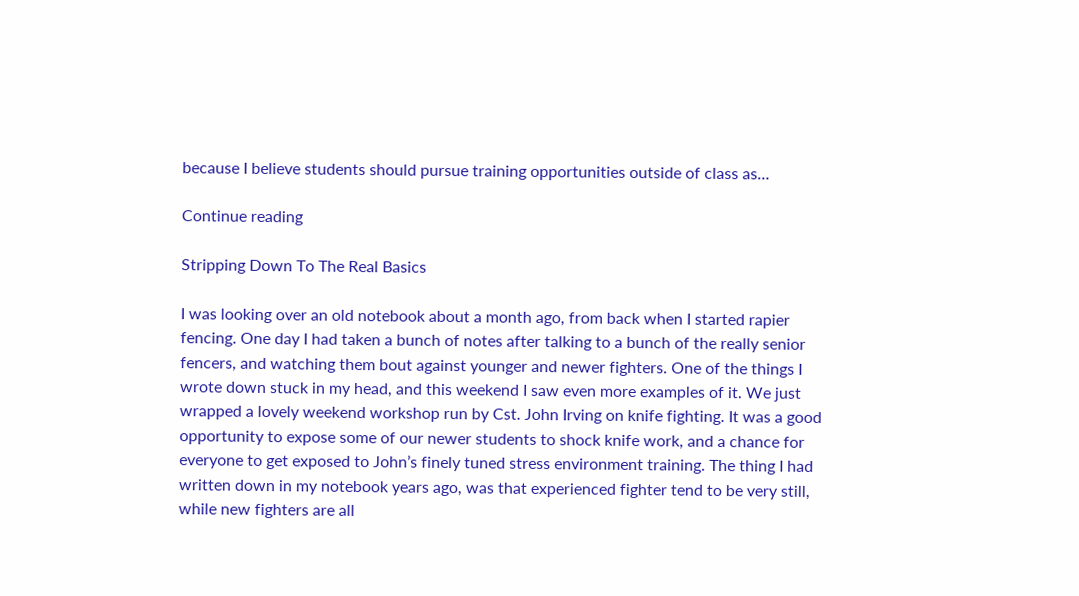because I believe students should pursue training opportunities outside of class as…

Continue reading

Stripping Down To The Real Basics

I was looking over an old notebook about a month ago, from back when I started rapier fencing. One day I had taken a bunch of notes after talking to a bunch of the really senior fencers, and watching them bout against younger and newer fighters. One of the things I wrote down stuck in my head, and this weekend I saw even more examples of it. We just wrapped a lovely weekend workshop run by Cst. John Irving on knife fighting. It was a good opportunity to expose some of our newer students to shock knife work, and a chance for everyone to get exposed to John’s finely tuned stress environment training. The thing I had written down in my notebook years ago, was that experienced fighter tend to be very still, while new fighters are all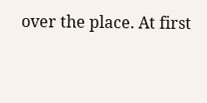over the place. At first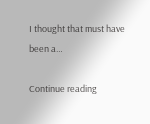I thought that must have been a…

Continue reading